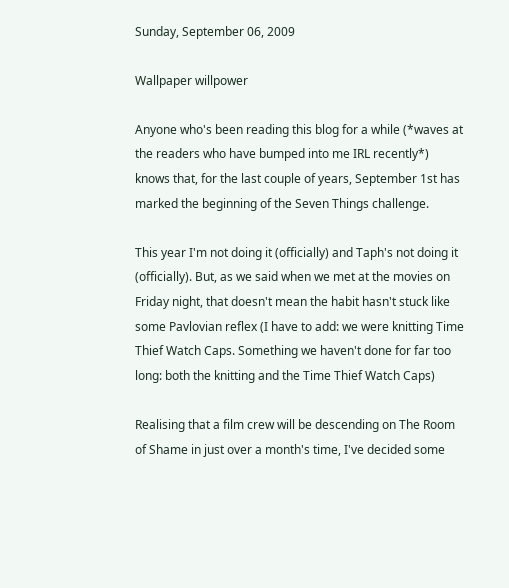Sunday, September 06, 2009

Wallpaper willpower

Anyone who's been reading this blog for a while (*waves at the readers who have bumped into me IRL recently*) knows that, for the last couple of years, September 1st has marked the beginning of the Seven Things challenge.

This year I'm not doing it (officially) and Taph's not doing it (officially). But, as we said when we met at the movies on Friday night, that doesn't mean the habit hasn't stuck like some Pavlovian reflex (I have to add: we were knitting Time Thief Watch Caps. Something we haven't done for far too long: both the knitting and the Time Thief Watch Caps)

Realising that a film crew will be descending on The Room of Shame in just over a month's time, I've decided some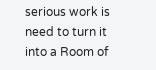serious work is need to turn it into a Room of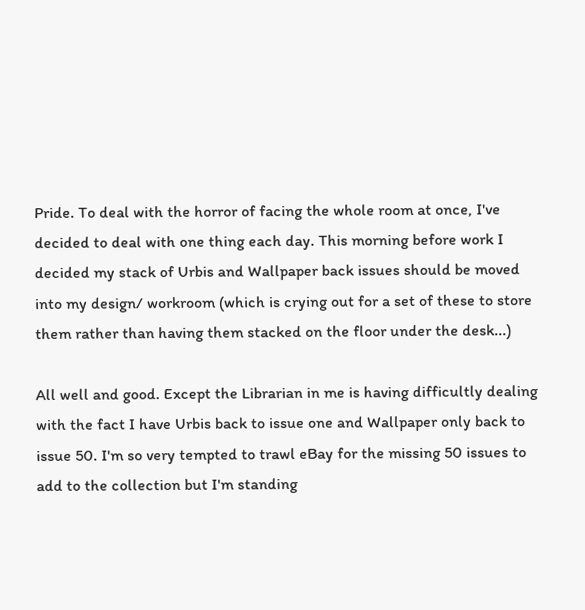Pride. To deal with the horror of facing the whole room at once, I've decided to deal with one thing each day. This morning before work I decided my stack of Urbis and Wallpaper back issues should be moved into my design/ workroom (which is crying out for a set of these to store them rather than having them stacked on the floor under the desk...)

All well and good. Except the Librarian in me is having difficultly dealing with the fact I have Urbis back to issue one and Wallpaper only back to issue 50. I'm so very tempted to trawl eBay for the missing 50 issues to add to the collection but I'm standing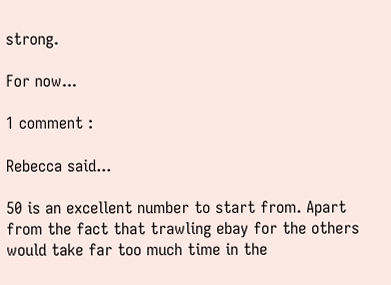strong.

For now...

1 comment :

Rebecca said...

50 is an excellent number to start from. Apart from the fact that trawling ebay for the others would take far too much time in the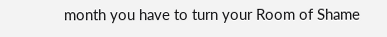month you have to turn your Room of Shame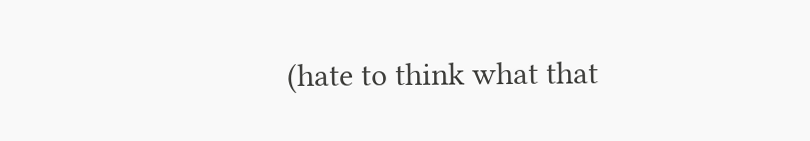(hate to think what that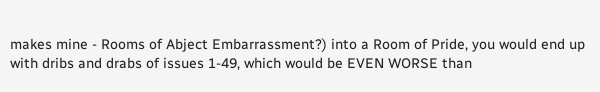makes mine - Rooms of Abject Embarrassment?) into a Room of Pride, you would end up with dribs and drabs of issues 1-49, which would be EVEN WORSE than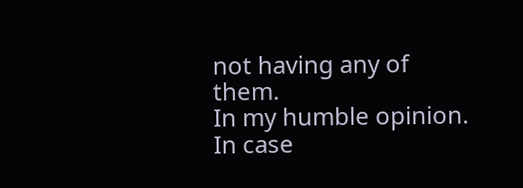not having any of them.
In my humble opinion. In case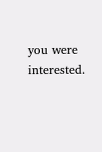you were interested.